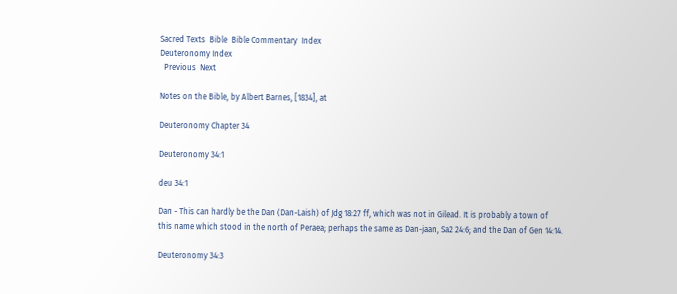Sacred Texts  Bible  Bible Commentary  Index
Deuteronomy Index
  Previous  Next

Notes on the Bible, by Albert Barnes, [1834], at

Deuteronomy Chapter 34

Deuteronomy 34:1

deu 34:1

Dan - This can hardly be the Dan (Dan-Laish) of Jdg 18:27 ff, which was not in Gilead. It is probably a town of this name which stood in the north of Peraea; perhaps the same as Dan-jaan, Sa2 24:6; and the Dan of Gen 14:14.

Deuteronomy 34:3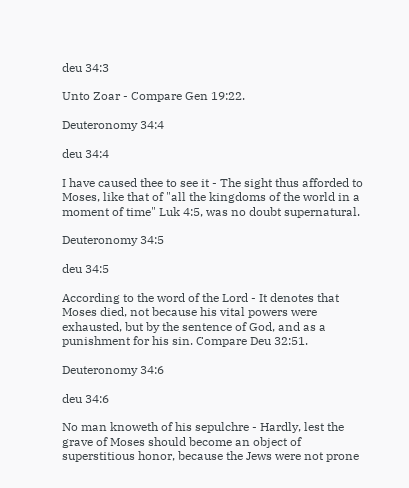deu 34:3

Unto Zoar - Compare Gen 19:22.

Deuteronomy 34:4

deu 34:4

I have caused thee to see it - The sight thus afforded to Moses, like that of "all the kingdoms of the world in a moment of time" Luk 4:5, was no doubt supernatural.

Deuteronomy 34:5

deu 34:5

According to the word of the Lord - It denotes that Moses died, not because his vital powers were exhausted, but by the sentence of God, and as a punishment for his sin. Compare Deu 32:51.

Deuteronomy 34:6

deu 34:6

No man knoweth of his sepulchre - Hardly, lest the grave of Moses should become an object of superstitious honor, because the Jews were not prone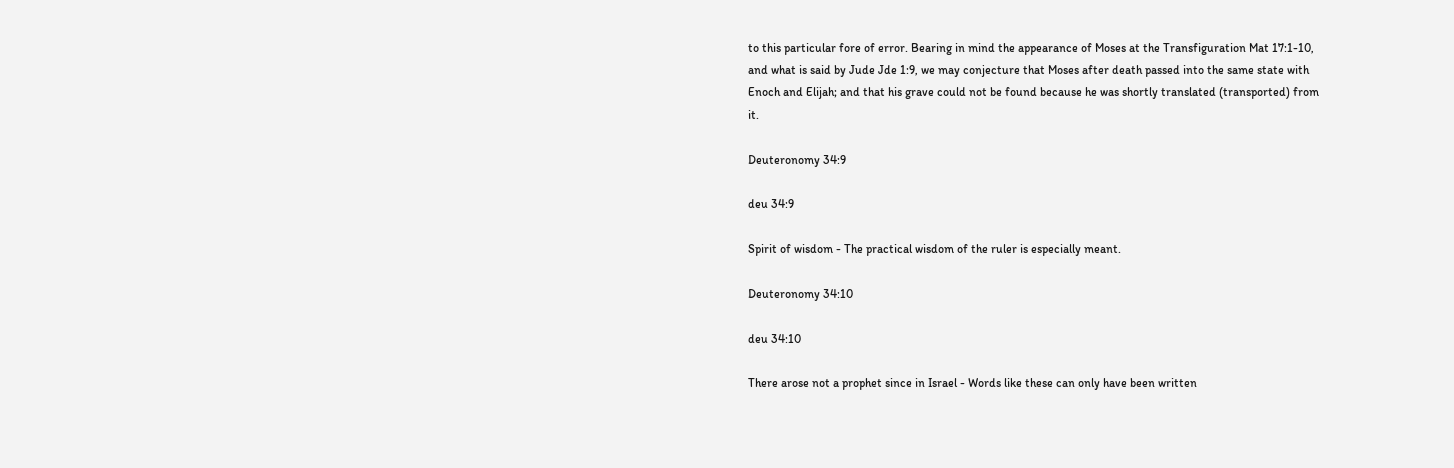to this particular fore of error. Bearing in mind the appearance of Moses at the Transfiguration Mat 17:1-10, and what is said by Jude Jde 1:9, we may conjecture that Moses after death passed into the same state with Enoch and Elijah; and that his grave could not be found because he was shortly translated (transported) from it.

Deuteronomy 34:9

deu 34:9

Spirit of wisdom - The practical wisdom of the ruler is especially meant.

Deuteronomy 34:10

deu 34:10

There arose not a prophet since in Israel - Words like these can only have been written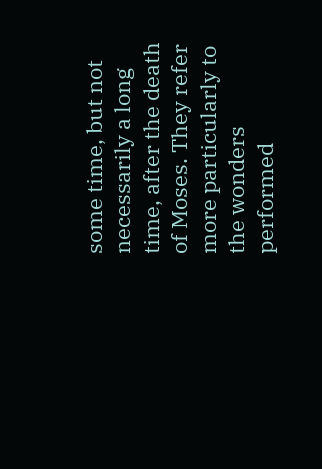some time, but not necessarily a long time, after the death of Moses. They refer more particularly to the wonders performed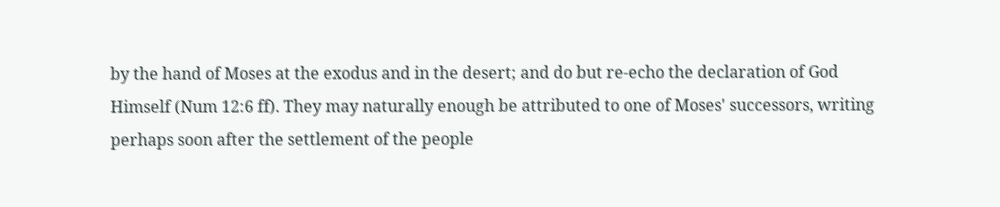by the hand of Moses at the exodus and in the desert; and do but re-echo the declaration of God Himself (Num 12:6 ff). They may naturally enough be attributed to one of Moses' successors, writing perhaps soon after the settlement of the people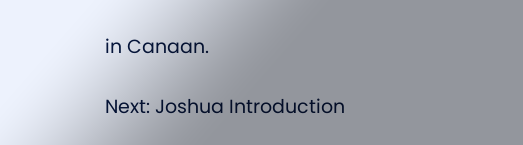in Canaan.

Next: Joshua Introduction